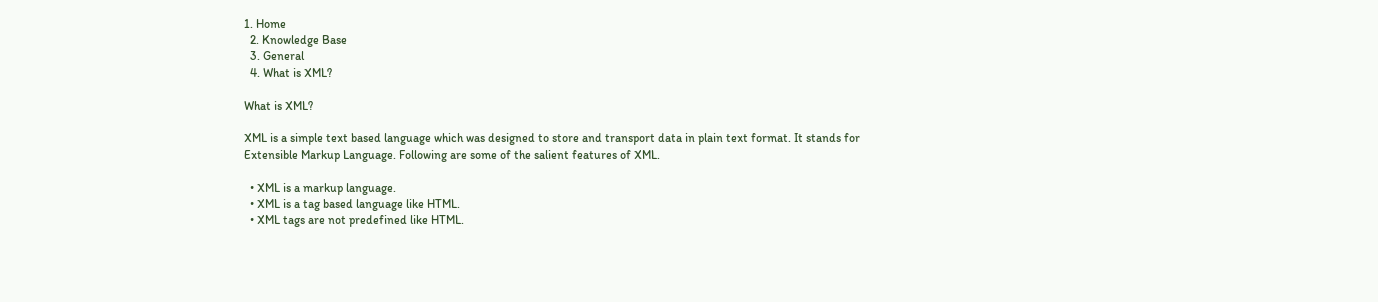1. Home
  2. Knowledge Base
  3. General
  4. What is XML?

What is XML?

XML is a simple text based language which was designed to store and transport data in plain text format. It stands for Extensible Markup Language. Following are some of the salient features of XML.

  • XML is a markup language.
  • XML is a tag based language like HTML.
  • XML tags are not predefined like HTML.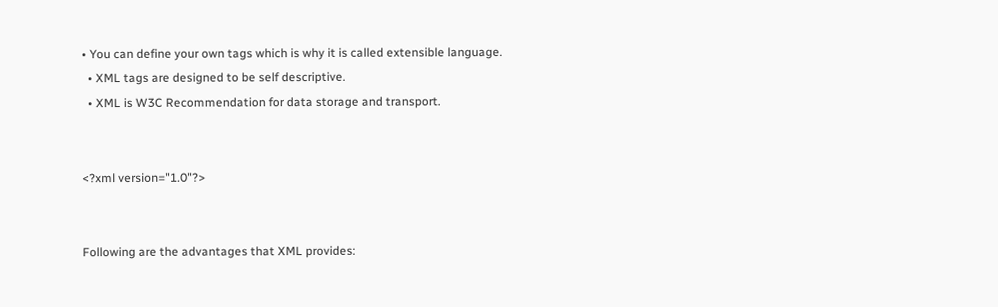• You can define your own tags which is why it is called extensible language.
  • XML tags are designed to be self descriptive.
  • XML is W3C Recommendation for data storage and transport.


<?xml version="1.0"?>


Following are the advantages that XML provides: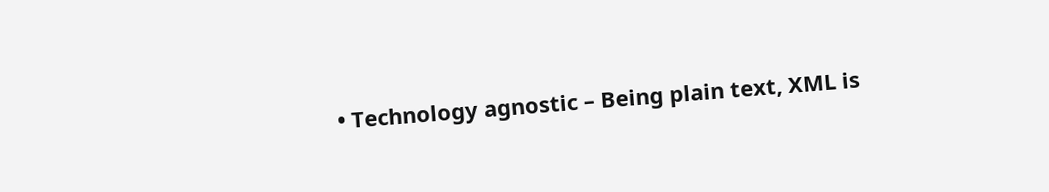• Technology agnostic – Being plain text, XML is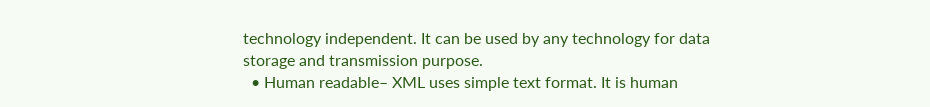technology independent. It can be used by any technology for data storage and transmission purpose.
  • Human readable– XML uses simple text format. It is human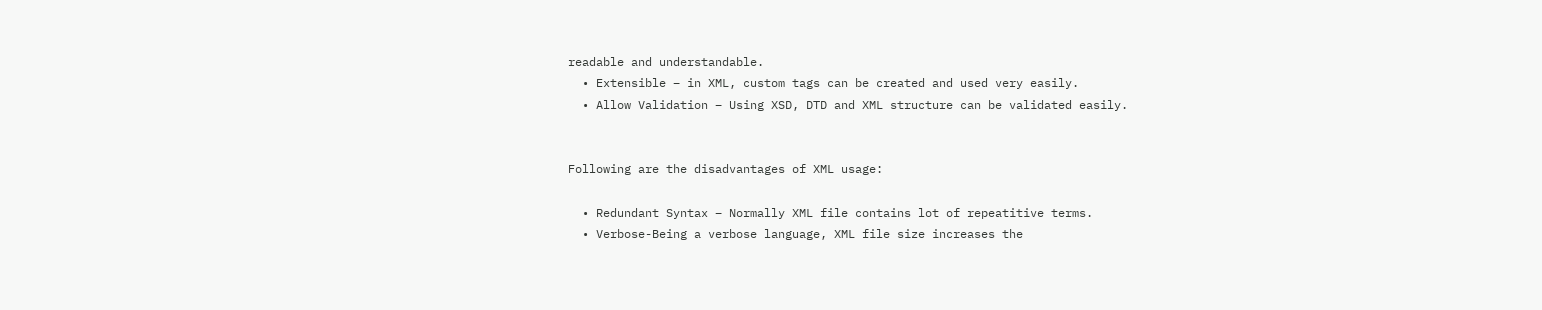readable and understandable.
  • Extensible – in XML, custom tags can be created and used very easily.
  • Allow Validation – Using XSD, DTD and XML structure can be validated easily.


Following are the disadvantages of XML usage:

  • Redundant Syntax – Normally XML file contains lot of repeatitive terms.
  • Verbose-Being a verbose language, XML file size increases the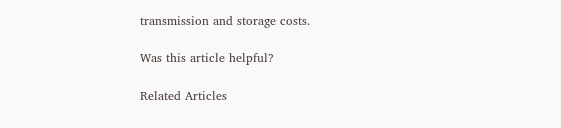transmission and storage costs.

Was this article helpful?

Related Articles